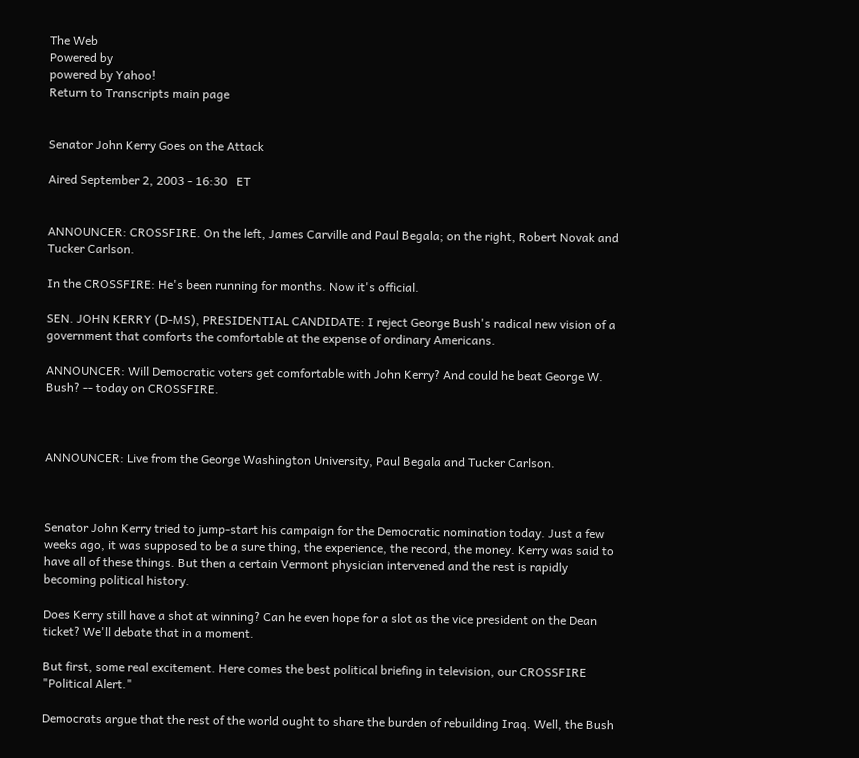The Web
Powered by
powered by Yahoo!
Return to Transcripts main page


Senator John Kerry Goes on the Attack

Aired September 2, 2003 - 16:30   ET


ANNOUNCER: CROSSFIRE. On the left, James Carville and Paul Begala; on the right, Robert Novak and Tucker Carlson.

In the CROSSFIRE: He's been running for months. Now it's official.

SEN. JOHN KERRY (D-MS), PRESIDENTIAL CANDIDATE: I reject George Bush's radical new vision of a government that comforts the comfortable at the expense of ordinary Americans.

ANNOUNCER: Will Democratic voters get comfortable with John Kerry? And could he beat George W. Bush? -- today on CROSSFIRE.



ANNOUNCER: Live from the George Washington University, Paul Begala and Tucker Carlson.



Senator John Kerry tried to jump-start his campaign for the Democratic nomination today. Just a few weeks ago, it was supposed to be a sure thing, the experience, the record, the money. Kerry was said to have all of these things. But then a certain Vermont physician intervened and the rest is rapidly becoming political history.

Does Kerry still have a shot at winning? Can he even hope for a slot as the vice president on the Dean ticket? We'll debate that in a moment.

But first, some real excitement. Here comes the best political briefing in television, our CROSSFIRE "Political Alert."

Democrats argue that the rest of the world ought to share the burden of rebuilding Iraq. Well, the Bush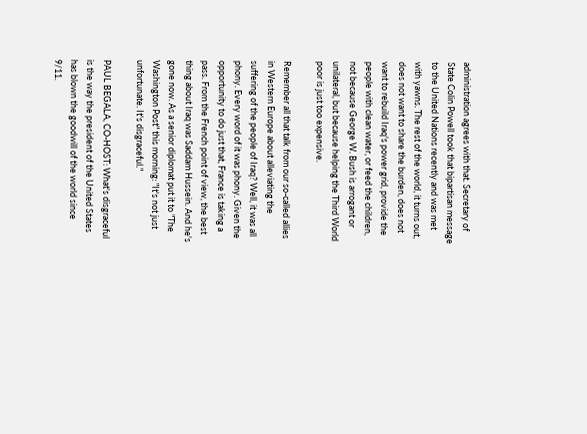administration agrees with that. Secretary of State Colin Powell took that bipartisan message to the United Nations recently and was met with yawns. The rest of the world, it turns out, does not want to share the burden, does not want to rebuild Iraq's power grid, provide the people with clean water, or feed the children, not because George W. Bush is arrogant or unilateral, but because helping the Third World poor is just too expensive.

Remember all that talk from our so-called allies in Western Europe about alleviating the suffering of the people of Iraq? Well, it was all phony. Every word of it was phony. Given the opportunity to do just that, France is taking a pass. From the French point of view, the best thing about Iraq was Saddam Hussein. And he's gone now. As a senior diplomat put it to "The Washington Post" this morning: "It's not just unfortunate. It's disgraceful."

PAUL BEGALA, CO-HOST: What's disgraceful is the way the president of the United States has blown the goodwill of the world since 9/11.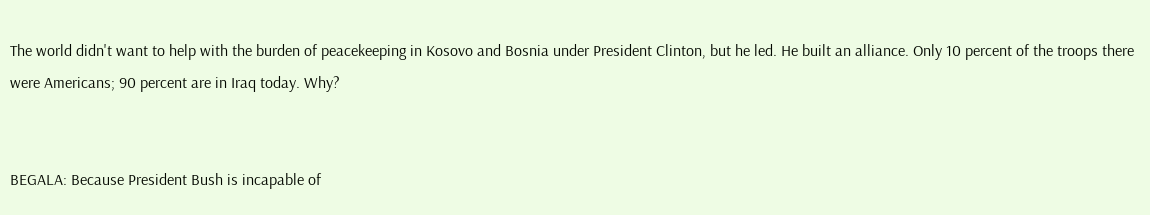The world didn't want to help with the burden of peacekeeping in Kosovo and Bosnia under President Clinton, but he led. He built an alliance. Only 10 percent of the troops there were Americans; 90 percent are in Iraq today. Why?


BEGALA: Because President Bush is incapable of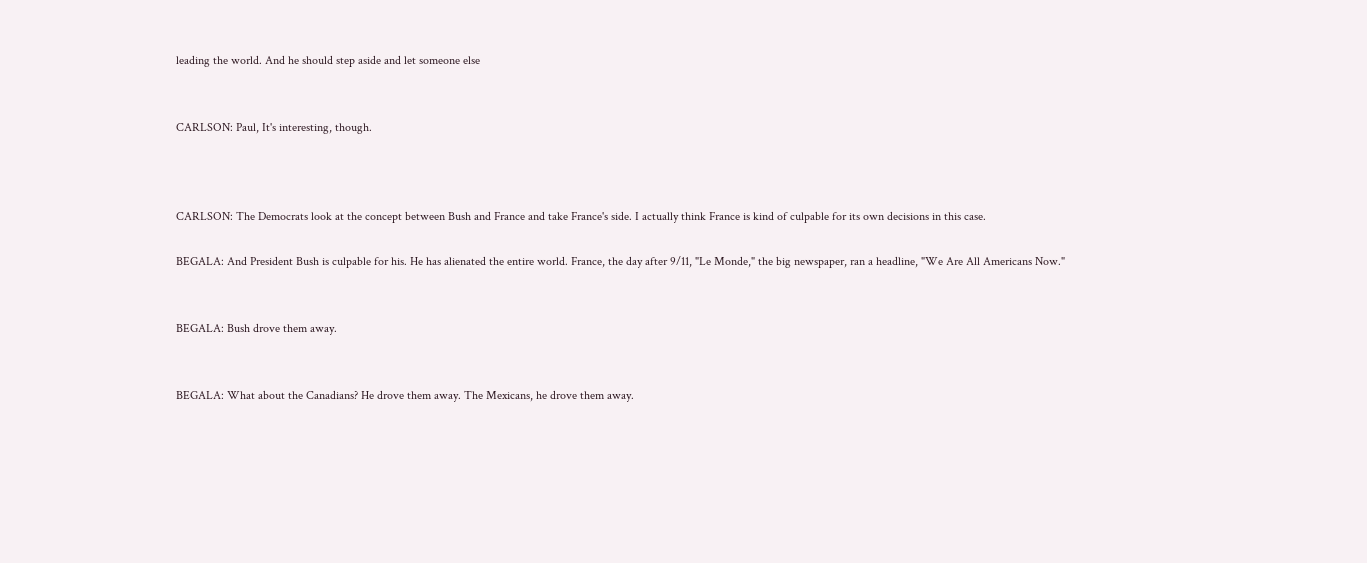leading the world. And he should step aside and let someone else


CARLSON: Paul, It's interesting, though.



CARLSON: The Democrats look at the concept between Bush and France and take France's side. I actually think France is kind of culpable for its own decisions in this case.

BEGALA: And President Bush is culpable for his. He has alienated the entire world. France, the day after 9/11, "Le Monde," the big newspaper, ran a headline, "We Are All Americans Now."


BEGALA: Bush drove them away.


BEGALA: What about the Canadians? He drove them away. The Mexicans, he drove them away.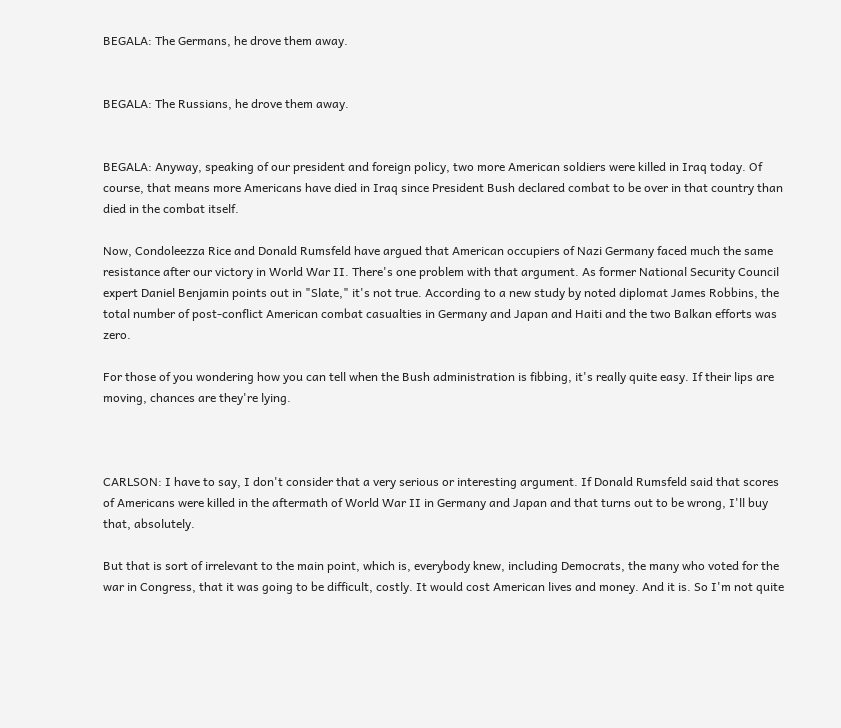BEGALA: The Germans, he drove them away.


BEGALA: The Russians, he drove them away.


BEGALA: Anyway, speaking of our president and foreign policy, two more American soldiers were killed in Iraq today. Of course, that means more Americans have died in Iraq since President Bush declared combat to be over in that country than died in the combat itself.

Now, Condoleezza Rice and Donald Rumsfeld have argued that American occupiers of Nazi Germany faced much the same resistance after our victory in World War II. There's one problem with that argument. As former National Security Council expert Daniel Benjamin points out in "Slate," it's not true. According to a new study by noted diplomat James Robbins, the total number of post-conflict American combat casualties in Germany and Japan and Haiti and the two Balkan efforts was zero.

For those of you wondering how you can tell when the Bush administration is fibbing, it's really quite easy. If their lips are moving, chances are they're lying.



CARLSON: I have to say, I don't consider that a very serious or interesting argument. If Donald Rumsfeld said that scores of Americans were killed in the aftermath of World War II in Germany and Japan and that turns out to be wrong, I'll buy that, absolutely.

But that is sort of irrelevant to the main point, which is, everybody knew, including Democrats, the many who voted for the war in Congress, that it was going to be difficult, costly. It would cost American lives and money. And it is. So I'm not quite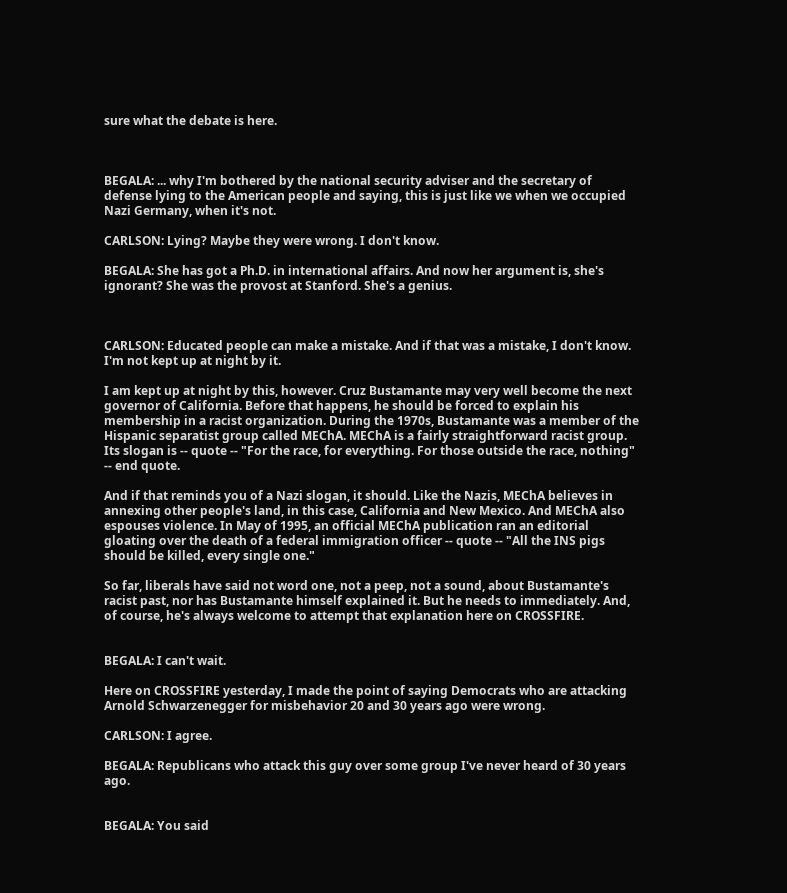sure what the debate is here.



BEGALA: ... why I'm bothered by the national security adviser and the secretary of defense lying to the American people and saying, this is just like we when we occupied Nazi Germany, when it's not.

CARLSON: Lying? Maybe they were wrong. I don't know.

BEGALA: She has got a Ph.D. in international affairs. And now her argument is, she's ignorant? She was the provost at Stanford. She's a genius.



CARLSON: Educated people can make a mistake. And if that was a mistake, I don't know. I'm not kept up at night by it.

I am kept up at night by this, however. Cruz Bustamante may very well become the next governor of California. Before that happens, he should be forced to explain his membership in a racist organization. During the 1970s, Bustamante was a member of the Hispanic separatist group called MEChA. MEChA is a fairly straightforward racist group. Its slogan is -- quote -- "For the race, for everything. For those outside the race, nothing" -- end quote.

And if that reminds you of a Nazi slogan, it should. Like the Nazis, MEChA believes in annexing other people's land, in this case, California and New Mexico. And MEChA also espouses violence. In May of 1995, an official MEChA publication ran an editorial gloating over the death of a federal immigration officer -- quote -- "All the INS pigs should be killed, every single one."

So far, liberals have said not word one, not a peep, not a sound, about Bustamante's racist past, nor has Bustamante himself explained it. But he needs to immediately. And, of course, he's always welcome to attempt that explanation here on CROSSFIRE.


BEGALA: I can't wait.

Here on CROSSFIRE yesterday, I made the point of saying Democrats who are attacking Arnold Schwarzenegger for misbehavior 20 and 30 years ago were wrong.

CARLSON: I agree.

BEGALA: Republicans who attack this guy over some group I've never heard of 30 years ago.


BEGALA: You said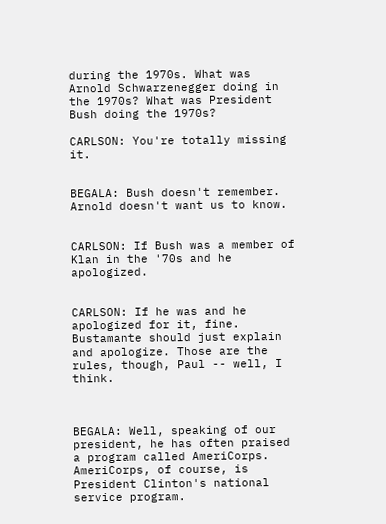during the 1970s. What was Arnold Schwarzenegger doing in the 1970s? What was President Bush doing the 1970s?

CARLSON: You're totally missing it.


BEGALA: Bush doesn't remember. Arnold doesn't want us to know.


CARLSON: If Bush was a member of Klan in the '70s and he apologized.


CARLSON: If he was and he apologized for it, fine. Bustamante should just explain and apologize. Those are the rules, though, Paul -- well, I think.



BEGALA: Well, speaking of our president, he has often praised a program called AmeriCorps. AmeriCorps, of course, is President Clinton's national service program.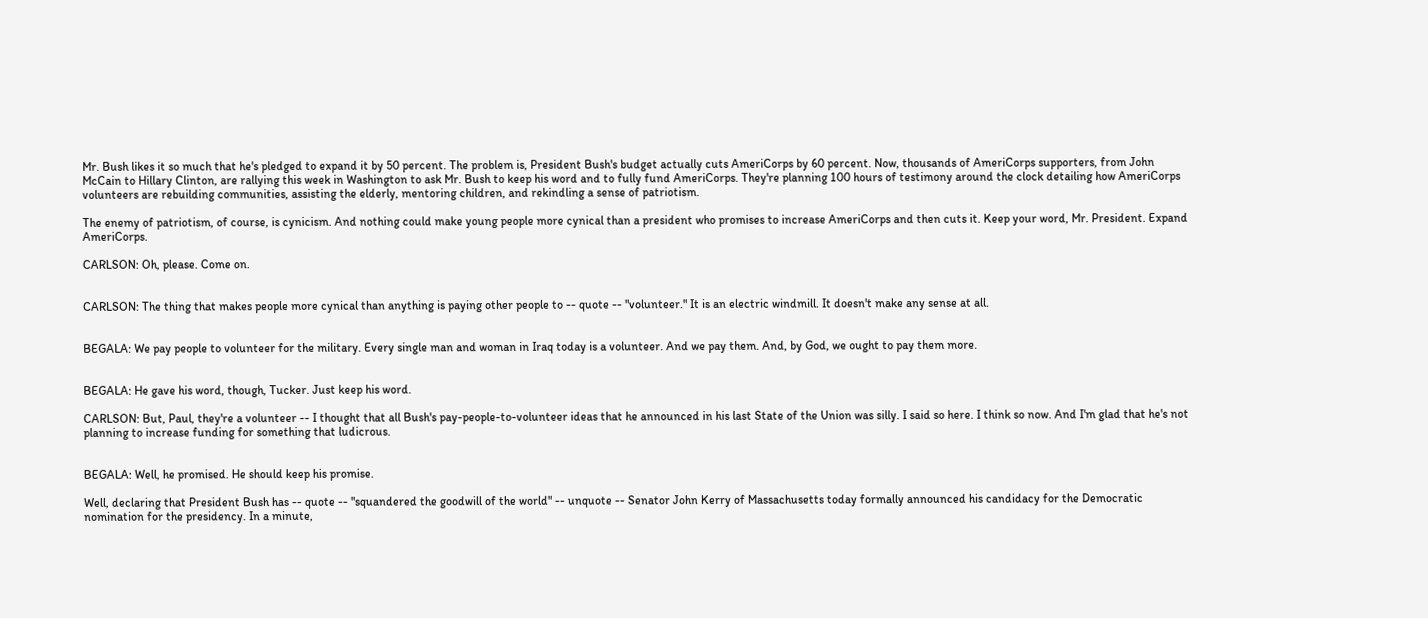Mr. Bush likes it so much that he's pledged to expand it by 50 percent. The problem is, President Bush's budget actually cuts AmeriCorps by 60 percent. Now, thousands of AmeriCorps supporters, from John McCain to Hillary Clinton, are rallying this week in Washington to ask Mr. Bush to keep his word and to fully fund AmeriCorps. They're planning 100 hours of testimony around the clock detailing how AmeriCorps volunteers are rebuilding communities, assisting the elderly, mentoring children, and rekindling a sense of patriotism.

The enemy of patriotism, of course, is cynicism. And nothing could make young people more cynical than a president who promises to increase AmeriCorps and then cuts it. Keep your word, Mr. President. Expand AmeriCorps.

CARLSON: Oh, please. Come on.


CARLSON: The thing that makes people more cynical than anything is paying other people to -- quote -- "volunteer." It is an electric windmill. It doesn't make any sense at all.


BEGALA: We pay people to volunteer for the military. Every single man and woman in Iraq today is a volunteer. And we pay them. And, by God, we ought to pay them more.


BEGALA: He gave his word, though, Tucker. Just keep his word.

CARLSON: But, Paul, they're a volunteer -- I thought that all Bush's pay-people-to-volunteer ideas that he announced in his last State of the Union was silly. I said so here. I think so now. And I'm glad that he's not planning to increase funding for something that ludicrous.


BEGALA: Well, he promised. He should keep his promise.

Well, declaring that President Bush has -- quote -- "squandered the goodwill of the world" -- unquote -- Senator John Kerry of Massachusetts today formally announced his candidacy for the Democratic nomination for the presidency. In a minute,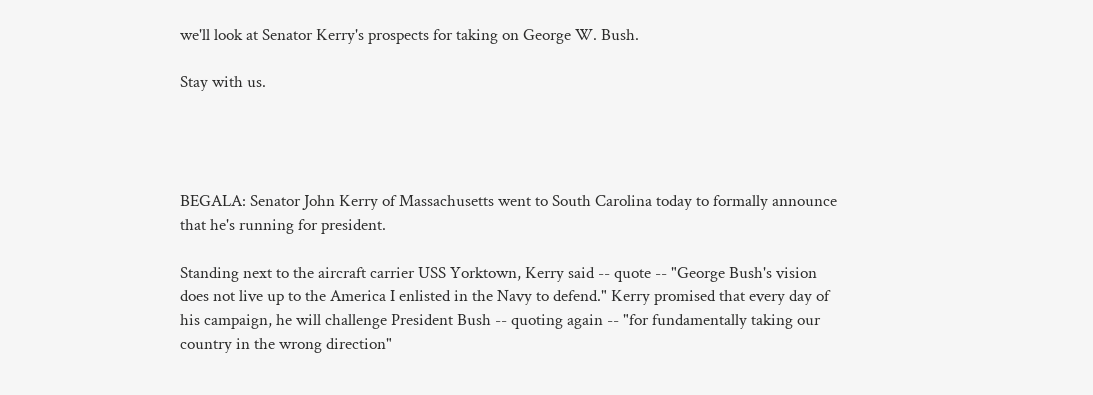we'll look at Senator Kerry's prospects for taking on George W. Bush.

Stay with us.




BEGALA: Senator John Kerry of Massachusetts went to South Carolina today to formally announce that he's running for president.

Standing next to the aircraft carrier USS Yorktown, Kerry said -- quote -- "George Bush's vision does not live up to the America I enlisted in the Navy to defend." Kerry promised that every day of his campaign, he will challenge President Bush -- quoting again -- "for fundamentally taking our country in the wrong direction"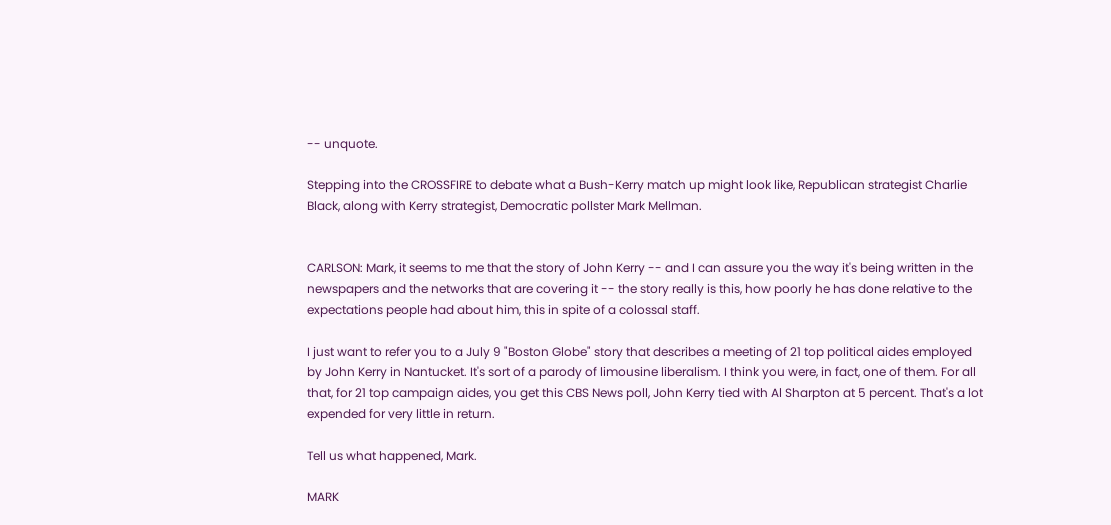-- unquote.

Stepping into the CROSSFIRE to debate what a Bush-Kerry match up might look like, Republican strategist Charlie Black, along with Kerry strategist, Democratic pollster Mark Mellman.


CARLSON: Mark, it seems to me that the story of John Kerry -- and I can assure you the way it's being written in the newspapers and the networks that are covering it -- the story really is this, how poorly he has done relative to the expectations people had about him, this in spite of a colossal staff.

I just want to refer you to a July 9 "Boston Globe" story that describes a meeting of 21 top political aides employed by John Kerry in Nantucket. It's sort of a parody of limousine liberalism. I think you were, in fact, one of them. For all that, for 21 top campaign aides, you get this CBS News poll, John Kerry tied with Al Sharpton at 5 percent. That's a lot expended for very little in return.

Tell us what happened, Mark.

MARK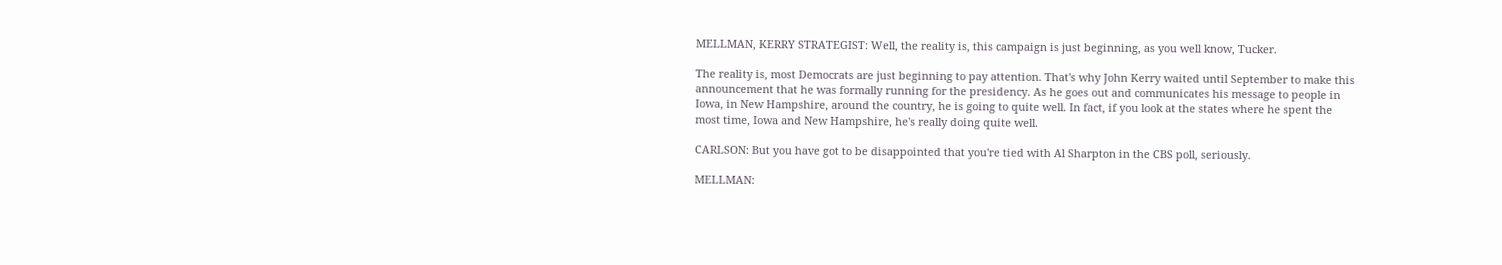MELLMAN, KERRY STRATEGIST: Well, the reality is, this campaign is just beginning, as you well know, Tucker.

The reality is, most Democrats are just beginning to pay attention. That's why John Kerry waited until September to make this announcement that he was formally running for the presidency. As he goes out and communicates his message to people in Iowa, in New Hampshire, around the country, he is going to quite well. In fact, if you look at the states where he spent the most time, Iowa and New Hampshire, he's really doing quite well.

CARLSON: But you have got to be disappointed that you're tied with Al Sharpton in the CBS poll, seriously.

MELLMAN: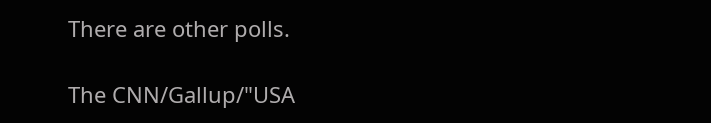There are other polls.

The CNN/Gallup/"USA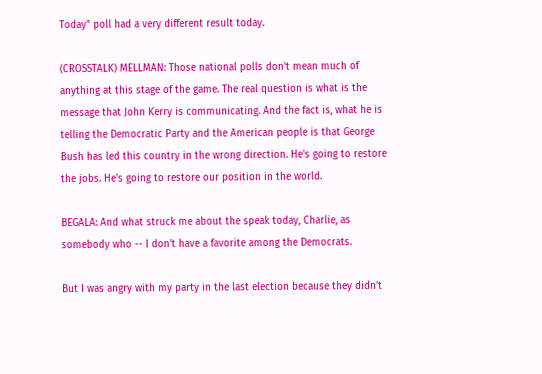Today" poll had a very different result today.

(CROSSTALK) MELLMAN: Those national polls don't mean much of anything at this stage of the game. The real question is what is the message that John Kerry is communicating. And the fact is, what he is telling the Democratic Party and the American people is that George Bush has led this country in the wrong direction. He's going to restore the jobs. He's going to restore our position in the world.

BEGALA: And what struck me about the speak today, Charlie, as somebody who -- I don't have a favorite among the Democrats.

But I was angry with my party in the last election because they didn't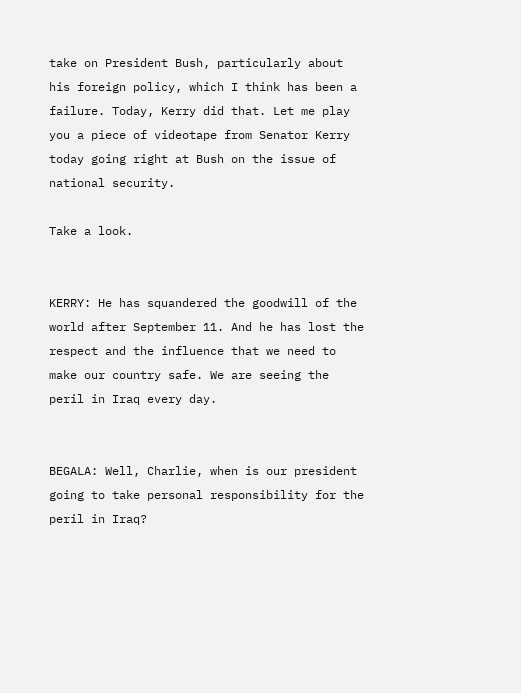take on President Bush, particularly about his foreign policy, which I think has been a failure. Today, Kerry did that. Let me play you a piece of videotape from Senator Kerry today going right at Bush on the issue of national security.

Take a look.


KERRY: He has squandered the goodwill of the world after September 11. And he has lost the respect and the influence that we need to make our country safe. We are seeing the peril in Iraq every day.


BEGALA: Well, Charlie, when is our president going to take personal responsibility for the peril in Iraq?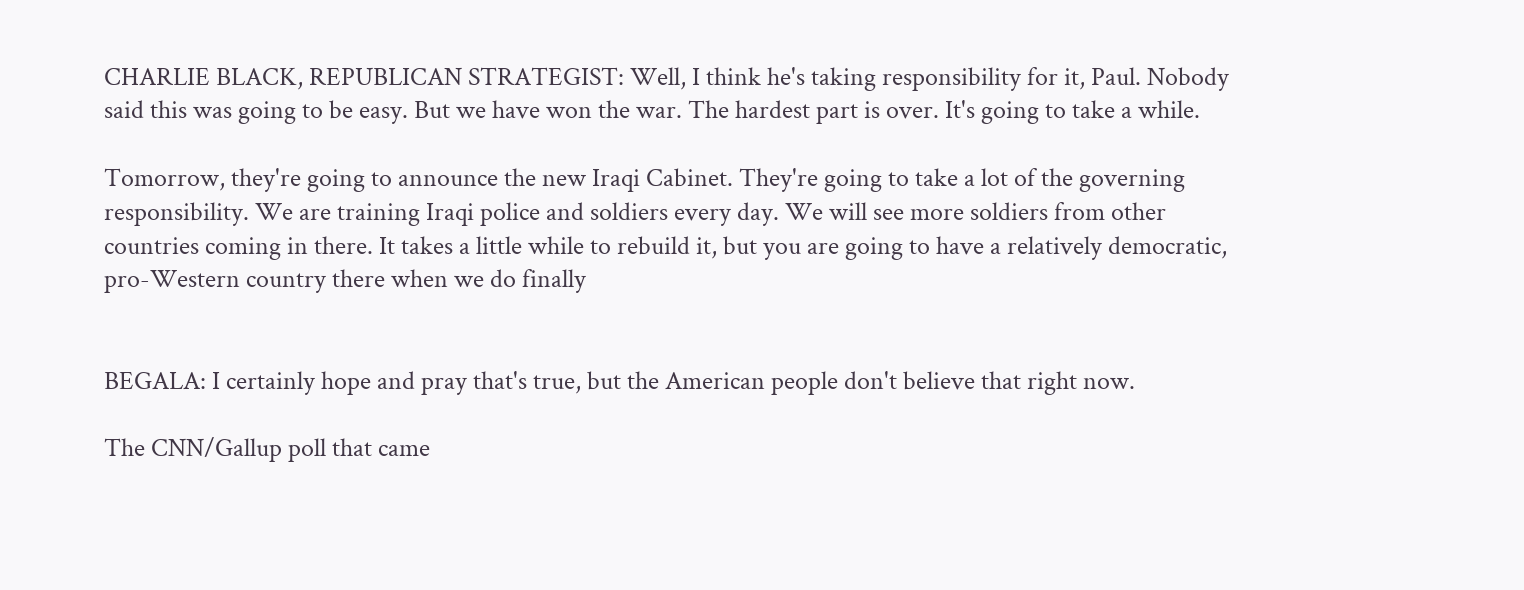CHARLIE BLACK, REPUBLICAN STRATEGIST: Well, I think he's taking responsibility for it, Paul. Nobody said this was going to be easy. But we have won the war. The hardest part is over. It's going to take a while.

Tomorrow, they're going to announce the new Iraqi Cabinet. They're going to take a lot of the governing responsibility. We are training Iraqi police and soldiers every day. We will see more soldiers from other countries coming in there. It takes a little while to rebuild it, but you are going to have a relatively democratic, pro-Western country there when we do finally


BEGALA: I certainly hope and pray that's true, but the American people don't believe that right now.

The CNN/Gallup poll that came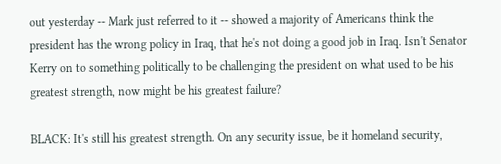out yesterday -- Mark just referred to it -- showed a majority of Americans think the president has the wrong policy in Iraq, that he's not doing a good job in Iraq. Isn't Senator Kerry on to something politically to be challenging the president on what used to be his greatest strength, now might be his greatest failure?

BLACK: It's still his greatest strength. On any security issue, be it homeland security,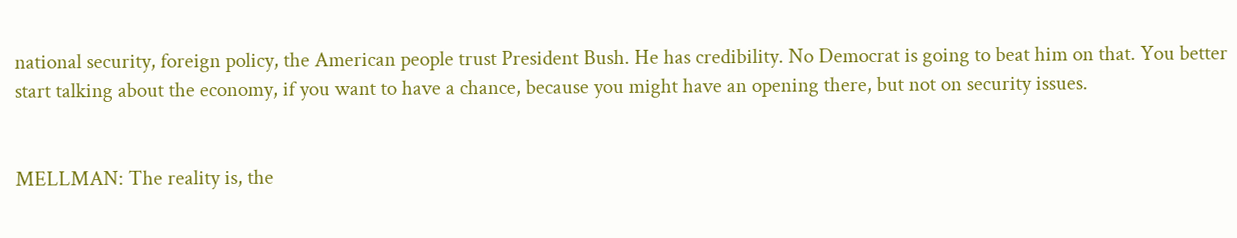national security, foreign policy, the American people trust President Bush. He has credibility. No Democrat is going to beat him on that. You better start talking about the economy, if you want to have a chance, because you might have an opening there, but not on security issues.


MELLMAN: The reality is, the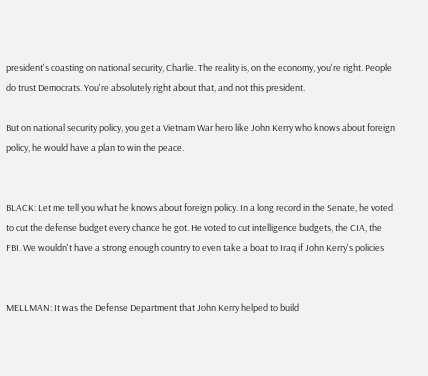president's coasting on national security, Charlie. The reality is, on the economy, you're right. People do trust Democrats. You're absolutely right about that, and not this president.

But on national security policy, you get a Vietnam War hero like John Kerry who knows about foreign policy, he would have a plan to win the peace.


BLACK: Let me tell you what he knows about foreign policy. In a long record in the Senate, he voted to cut the defense budget every chance he got. He voted to cut intelligence budgets, the CIA, the FBI. We wouldn't have a strong enough country to even take a boat to Iraq if John Kerry's policies


MELLMAN: It was the Defense Department that John Kerry helped to build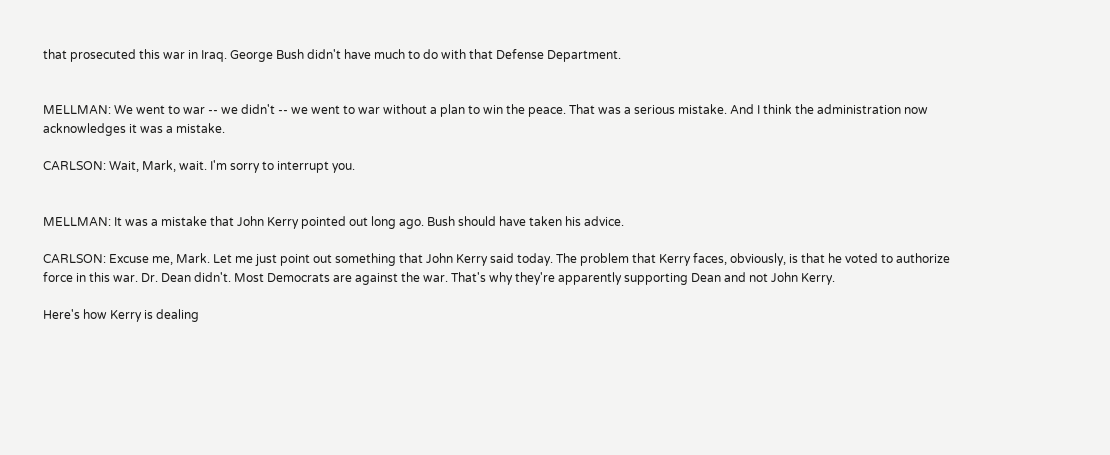that prosecuted this war in Iraq. George Bush didn't have much to do with that Defense Department.


MELLMAN: We went to war -- we didn't -- we went to war without a plan to win the peace. That was a serious mistake. And I think the administration now acknowledges it was a mistake.

CARLSON: Wait, Mark, wait. I'm sorry to interrupt you.


MELLMAN: It was a mistake that John Kerry pointed out long ago. Bush should have taken his advice.

CARLSON: Excuse me, Mark. Let me just point out something that John Kerry said today. The problem that Kerry faces, obviously, is that he voted to authorize force in this war. Dr. Dean didn't. Most Democrats are against the war. That's why they're apparently supporting Dean and not John Kerry.

Here's how Kerry is dealing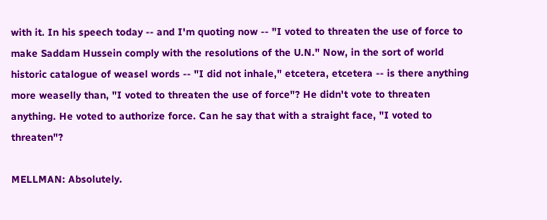with it. In his speech today -- and I'm quoting now -- "I voted to threaten the use of force to make Saddam Hussein comply with the resolutions of the U.N." Now, in the sort of world historic catalogue of weasel words -- "I did not inhale," etcetera, etcetera -- is there anything more weaselly than, "I voted to threaten the use of force"? He didn't vote to threaten anything. He voted to authorize force. Can he say that with a straight face, "I voted to threaten"?

MELLMAN: Absolutely.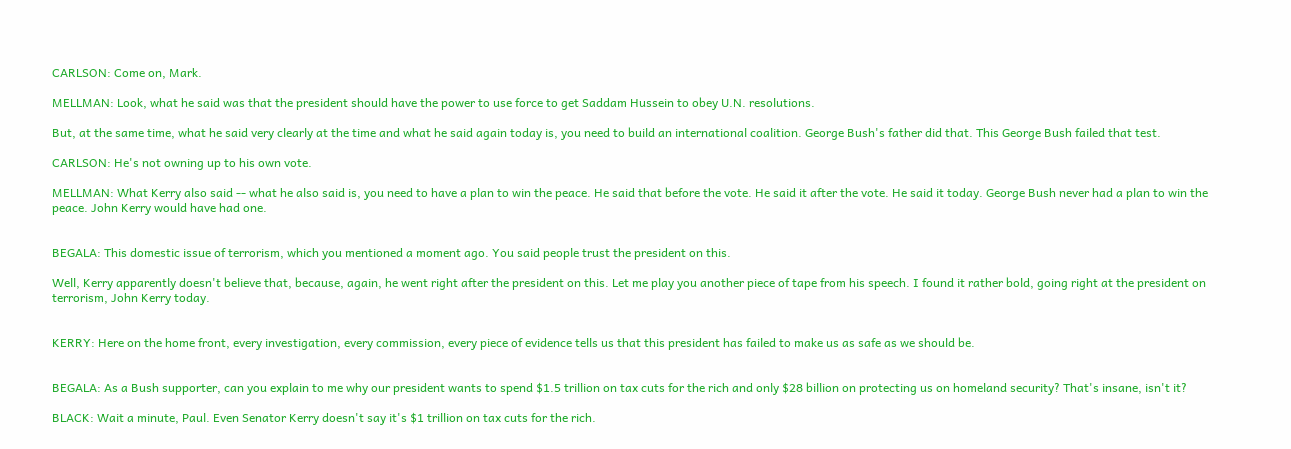CARLSON: Come on, Mark.

MELLMAN: Look, what he said was that the president should have the power to use force to get Saddam Hussein to obey U.N. resolutions.

But, at the same time, what he said very clearly at the time and what he said again today is, you need to build an international coalition. George Bush's father did that. This George Bush failed that test.

CARLSON: He's not owning up to his own vote.

MELLMAN: What Kerry also said -- what he also said is, you need to have a plan to win the peace. He said that before the vote. He said it after the vote. He said it today. George Bush never had a plan to win the peace. John Kerry would have had one.


BEGALA: This domestic issue of terrorism, which you mentioned a moment ago. You said people trust the president on this.

Well, Kerry apparently doesn't believe that, because, again, he went right after the president on this. Let me play you another piece of tape from his speech. I found it rather bold, going right at the president on terrorism, John Kerry today.


KERRY: Here on the home front, every investigation, every commission, every piece of evidence tells us that this president has failed to make us as safe as we should be.


BEGALA: As a Bush supporter, can you explain to me why our president wants to spend $1.5 trillion on tax cuts for the rich and only $28 billion on protecting us on homeland security? That's insane, isn't it?

BLACK: Wait a minute, Paul. Even Senator Kerry doesn't say it's $1 trillion on tax cuts for the rich.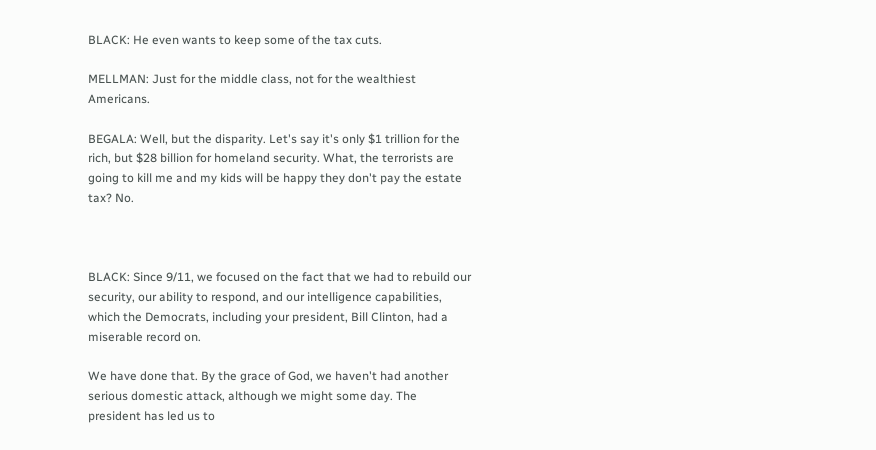BLACK: He even wants to keep some of the tax cuts.

MELLMAN: Just for the middle class, not for the wealthiest Americans.

BEGALA: Well, but the disparity. Let's say it's only $1 trillion for the rich, but $28 billion for homeland security. What, the terrorists are going to kill me and my kids will be happy they don't pay the estate tax? No.



BLACK: Since 9/11, we focused on the fact that we had to rebuild our security, our ability to respond, and our intelligence capabilities, which the Democrats, including your president, Bill Clinton, had a miserable record on.

We have done that. By the grace of God, we haven't had another serious domestic attack, although we might some day. The president has led us to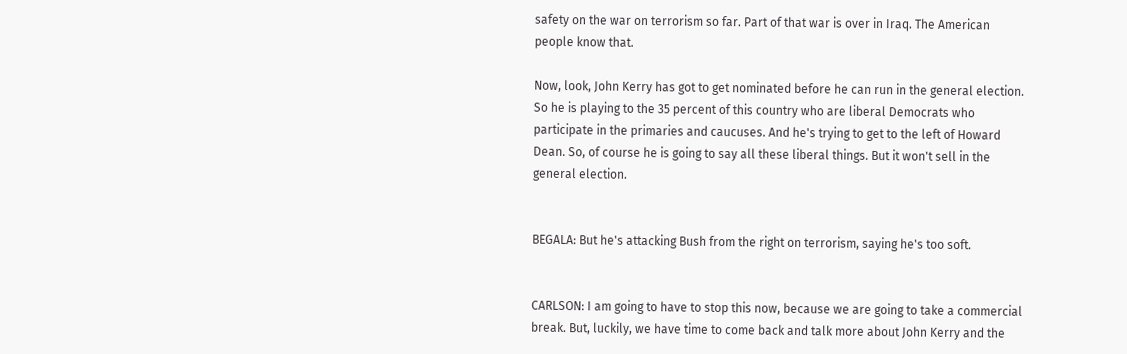safety on the war on terrorism so far. Part of that war is over in Iraq. The American people know that.

Now, look, John Kerry has got to get nominated before he can run in the general election. So he is playing to the 35 percent of this country who are liberal Democrats who participate in the primaries and caucuses. And he's trying to get to the left of Howard Dean. So, of course he is going to say all these liberal things. But it won't sell in the general election.


BEGALA: But he's attacking Bush from the right on terrorism, saying he's too soft.


CARLSON: I am going to have to stop this now, because we are going to take a commercial break. But, luckily, we have time to come back and talk more about John Kerry and the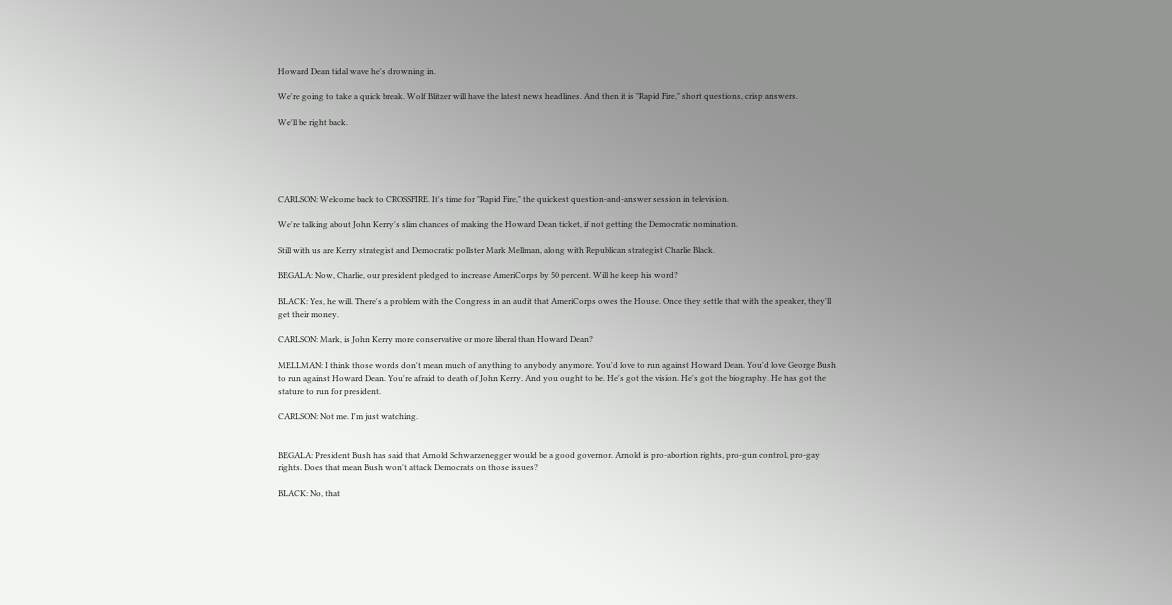Howard Dean tidal wave he's drowning in.

We're going to take a quick break. Wolf Blitzer will have the latest news headlines. And then it is "Rapid Fire," short questions, crisp answers.

We'll be right back.





CARLSON: Welcome back to CROSSFIRE. It's time for "Rapid Fire," the quickest question-and-answer session in television.

We're talking about John Kerry's slim chances of making the Howard Dean ticket, if not getting the Democratic nomination.

Still with us are Kerry strategist and Democratic pollster Mark Mellman, along with Republican strategist Charlie Black.

BEGALA: Now, Charlie, our president pledged to increase AmeriCorps by 50 percent. Will he keep his word?

BLACK: Yes, he will. There's a problem with the Congress in an audit that AmeriCorps owes the House. Once they settle that with the speaker, they'll get their money.

CARLSON: Mark, is John Kerry more conservative or more liberal than Howard Dean?

MELLMAN: I think those words don't mean much of anything to anybody anymore. You'd love to run against Howard Dean. You'd love George Bush to run against Howard Dean. You're afraid to death of John Kerry. And you ought to be. He's got the vision. He's got the biography. He has got the stature to run for president.

CARLSON: Not me. I'm just watching.


BEGALA: President Bush has said that Arnold Schwarzenegger would be a good governor. Arnold is pro-abortion rights, pro-gun control, pro-gay rights. Does that mean Bush won't attack Democrats on those issues?

BLACK: No, that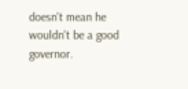doesn't mean he wouldn't be a good governor.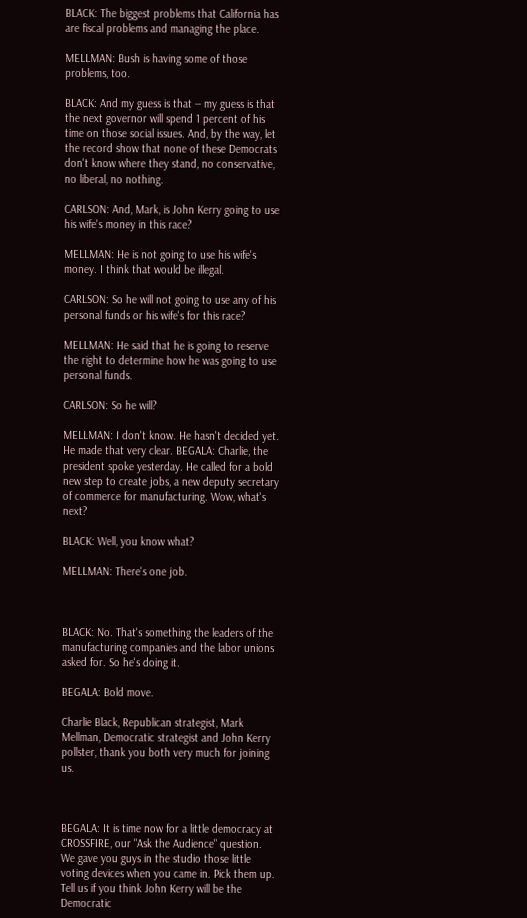BLACK: The biggest problems that California has are fiscal problems and managing the place.

MELLMAN: Bush is having some of those problems, too.

BLACK: And my guess is that -- my guess is that the next governor will spend 1 percent of his time on those social issues. And, by the way, let the record show that none of these Democrats don't know where they stand, no conservative, no liberal, no nothing.

CARLSON: And, Mark, is John Kerry going to use his wife's money in this race?

MELLMAN: He is not going to use his wife's money. I think that would be illegal.

CARLSON: So he will not going to use any of his personal funds or his wife's for this race?

MELLMAN: He said that he is going to reserve the right to determine how he was going to use personal funds.

CARLSON: So he will?

MELLMAN: I don't know. He hasn't decided yet. He made that very clear. BEGALA: Charlie, the president spoke yesterday. He called for a bold new step to create jobs, a new deputy secretary of commerce for manufacturing. Wow, what's next?

BLACK: Well, you know what?

MELLMAN: There's one job.



BLACK: No. That's something the leaders of the manufacturing companies and the labor unions asked for. So he's doing it.

BEGALA: Bold move.

Charlie Black, Republican strategist, Mark Mellman, Democratic strategist and John Kerry pollster, thank you both very much for joining us.



BEGALA: It is time now for a little democracy at CROSSFIRE, our "Ask the Audience" question. We gave you guys in the studio those little voting devices when you came in. Pick them up. Tell us if you think John Kerry will be the Democratic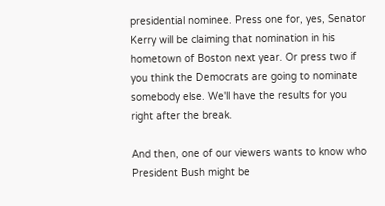presidential nominee. Press one for, yes, Senator Kerry will be claiming that nomination in his hometown of Boston next year. Or press two if you think the Democrats are going to nominate somebody else. We'll have the results for you right after the break.

And then, one of our viewers wants to know who President Bush might be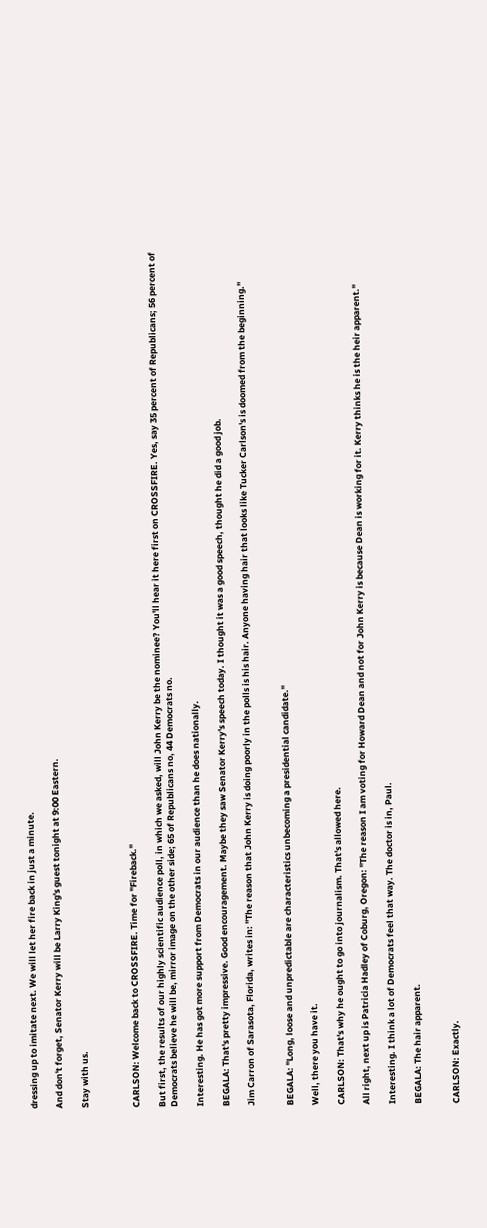dressing up to imitate next. We will let her fire back in just a minute.

And don't forget, Senator Kerry will be Larry King's guest tonight at 9:00 Eastern.

Stay with us.



CARLSON: Welcome back to CROSSFIRE. Time for "Fireback."

But first, the results of our highly scientific audience poll, in which we asked, will John Kerry be the nominee? You'll hear it here first on CROSSFIRE. Yes, say 35 percent of Republicans; 56 percent of Democrats believe he will be, mirror image on the other side; 65 of Republicans no, 44 Democrats no.

Interesting. He has got more support from Democrats in our audience than he does nationally.

BEGALA: That's pretty impressive. Good encouragement. Maybe they saw Senator Kerry's speech today. I thought it was a good speech, thought he did a good job.

Jim Carron of Sarasota, Florida, writes in: "The reason that John Kerry is doing poorly in the polls is his hair. Anyone having hair that looks like Tucker Carlson's is doomed from the beginning."


BEGALA: "Long, loose and unpredictable are characteristics unbecoming a presidential candidate."

Well, there you have it.

CARLSON: That's why he ought to go into journalism. That's allowed here.

All right, next up is Patricia Hadley of Coburg, Oregon: "The reason I am voting for Howard Dean and not for John Kerry is because Dean is working for it. Kerry thinks he is the heir apparent."

Interesting. I think a lot of Democrats feel that way. The doctor is in, Paul.

BEGALA: The hair apparent.


CARLSON: Exactly.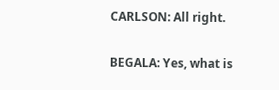CARLSON: All right.

BEGALA: Yes, what is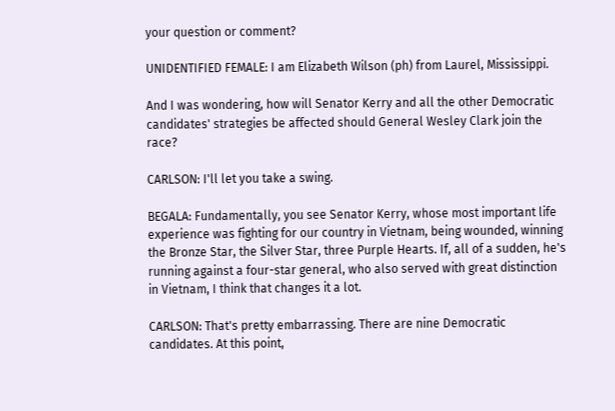your question or comment?

UNIDENTIFIED FEMALE: I am Elizabeth Wilson (ph) from Laurel, Mississippi.

And I was wondering, how will Senator Kerry and all the other Democratic candidates' strategies be affected should General Wesley Clark join the race?

CARLSON: I'll let you take a swing.

BEGALA: Fundamentally, you see Senator Kerry, whose most important life experience was fighting for our country in Vietnam, being wounded, winning the Bronze Star, the Silver Star, three Purple Hearts. If, all of a sudden, he's running against a four-star general, who also served with great distinction in Vietnam, I think that changes it a lot.

CARLSON: That's pretty embarrassing. There are nine Democratic candidates. At this point,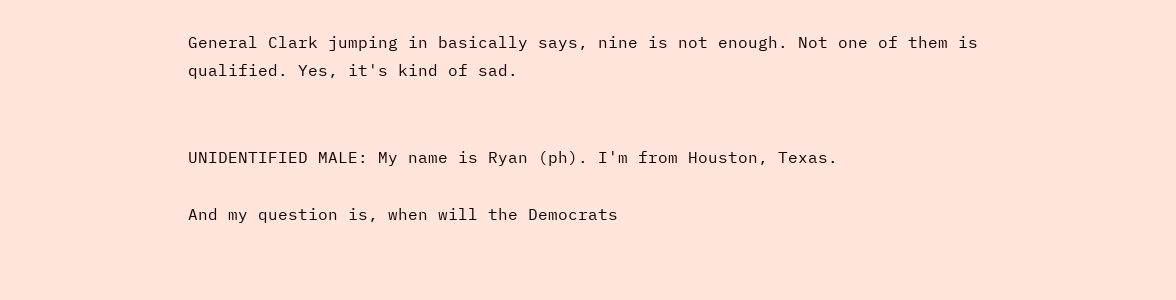General Clark jumping in basically says, nine is not enough. Not one of them is qualified. Yes, it's kind of sad.


UNIDENTIFIED MALE: My name is Ryan (ph). I'm from Houston, Texas.

And my question is, when will the Democrats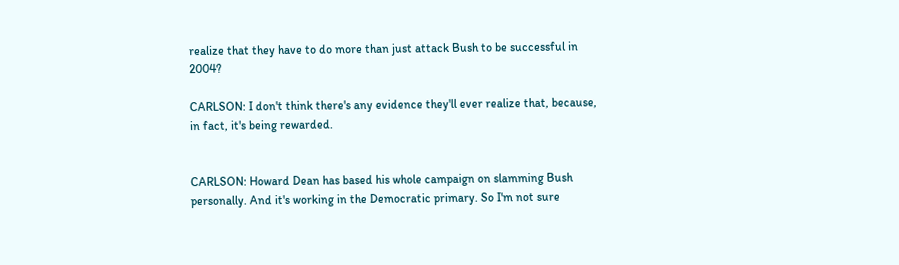realize that they have to do more than just attack Bush to be successful in 2004?

CARLSON: I don't think there's any evidence they'll ever realize that, because, in fact, it's being rewarded.


CARLSON: Howard Dean has based his whole campaign on slamming Bush personally. And it's working in the Democratic primary. So I'm not sure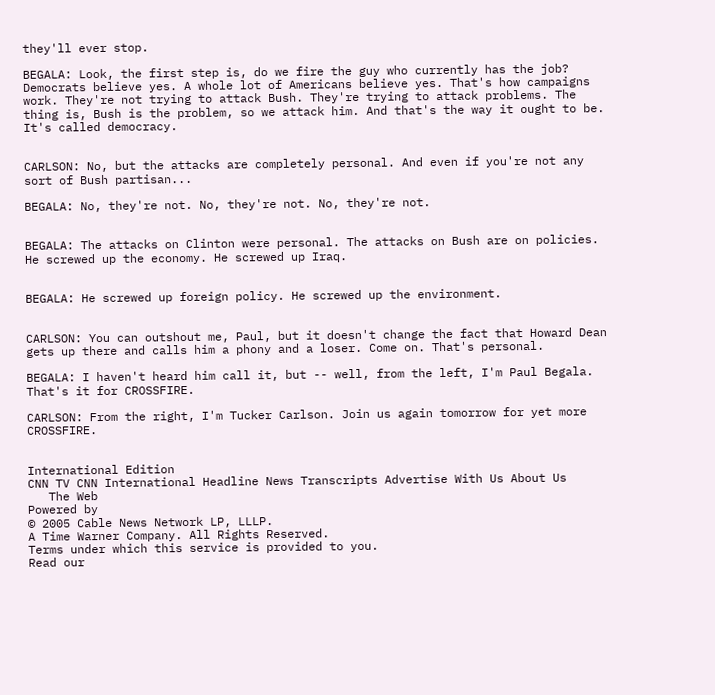they'll ever stop.

BEGALA: Look, the first step is, do we fire the guy who currently has the job? Democrats believe yes. A whole lot of Americans believe yes. That's how campaigns work. They're not trying to attack Bush. They're trying to attack problems. The thing is, Bush is the problem, so we attack him. And that's the way it ought to be. It's called democracy.


CARLSON: No, but the attacks are completely personal. And even if you're not any sort of Bush partisan...

BEGALA: No, they're not. No, they're not. No, they're not.


BEGALA: The attacks on Clinton were personal. The attacks on Bush are on policies. He screwed up the economy. He screwed up Iraq.


BEGALA: He screwed up foreign policy. He screwed up the environment.


CARLSON: You can outshout me, Paul, but it doesn't change the fact that Howard Dean gets up there and calls him a phony and a loser. Come on. That's personal.

BEGALA: I haven't heard him call it, but -- well, from the left, I'm Paul Begala. That's it for CROSSFIRE.

CARLSON: From the right, I'm Tucker Carlson. Join us again tomorrow for yet more CROSSFIRE.


International Edition
CNN TV CNN International Headline News Transcripts Advertise With Us About Us
   The Web
Powered by
© 2005 Cable News Network LP, LLLP.
A Time Warner Company. All Rights Reserved.
Terms under which this service is provided to you.
Read our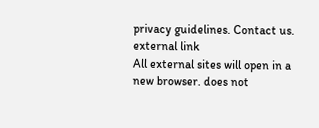privacy guidelines. Contact us.
external link
All external sites will open in a new browser. does not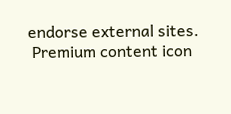endorse external sites.
 Premium content icon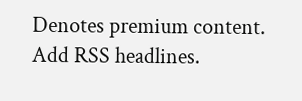Denotes premium content.
Add RSS headlines.